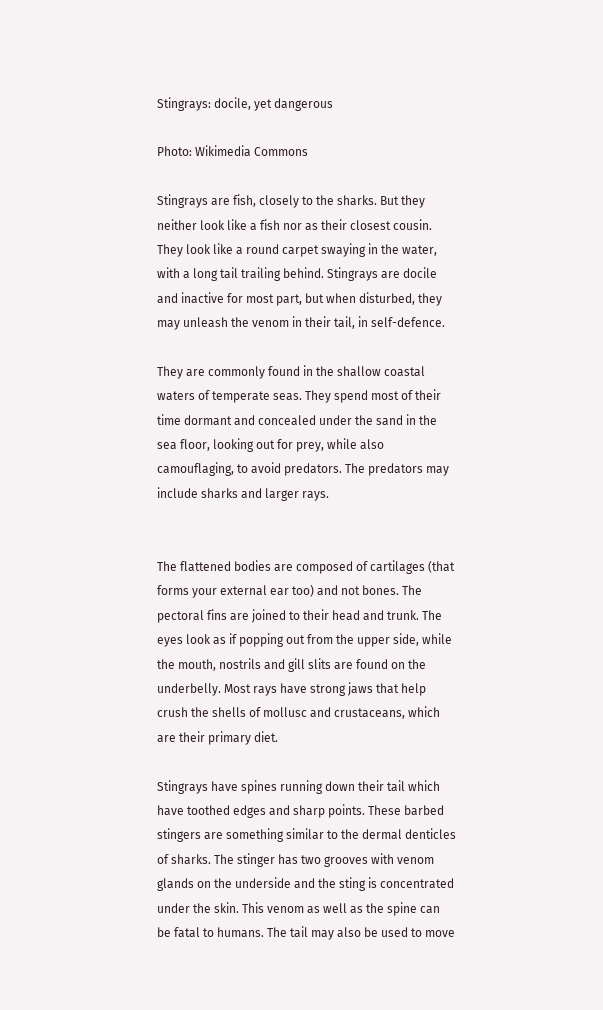Stingrays: docile, yet dangerous

Photo: Wikimedia Commons

Stingrays are fish, closely to the sharks. But they neither look like a fish nor as their closest cousin. They look like a round carpet swaying in the water, with a long tail trailing behind. Stingrays are docile and inactive for most part, but when disturbed, they may unleash the venom in their tail, in self-defence.

They are commonly found in the shallow coastal waters of temperate seas. They spend most of their time dormant and concealed under the sand in the sea floor, looking out for prey, while also camouflaging, to avoid predators. The predators may include sharks and larger rays.


The flattened bodies are composed of cartilages (that forms your external ear too) and not bones. The pectoral fins are joined to their head and trunk. The eyes look as if popping out from the upper side, while the mouth, nostrils and gill slits are found on the underbelly. Most rays have strong jaws that help crush the shells of mollusc and crustaceans, which are their primary diet.

Stingrays have spines running down their tail which have toothed edges and sharp points. These barbed stingers are something similar to the dermal denticles of sharks. The stinger has two grooves with venom glands on the underside and the sting is concentrated under the skin. This venom as well as the spine can be fatal to humans. The tail may also be used to move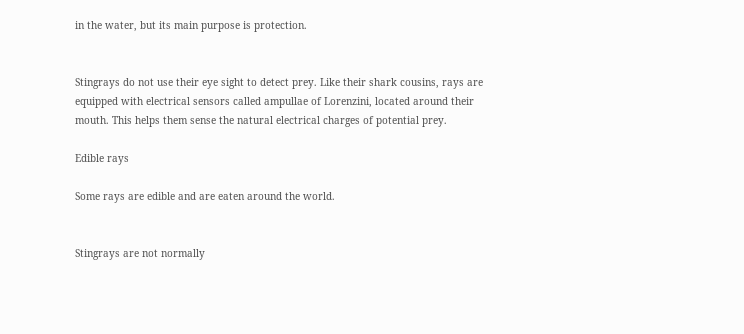in the water, but its main purpose is protection.


Stingrays do not use their eye sight to detect prey. Like their shark cousins, rays are equipped with electrical sensors called ampullae of Lorenzini, located around their mouth. This helps them sense the natural electrical charges of potential prey.

Edible rays

Some rays are edible and are eaten around the world.


Stingrays are not normally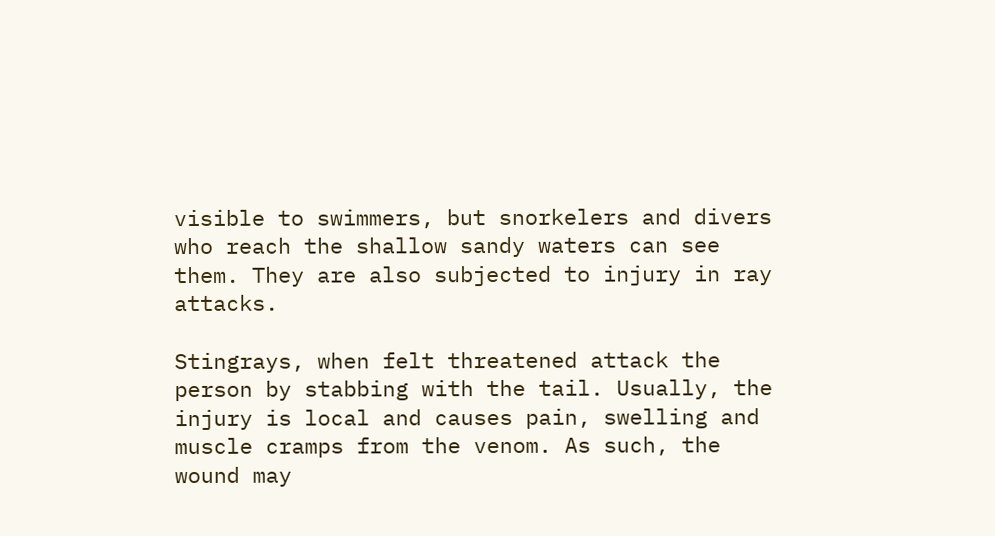visible to swimmers, but snorkelers and divers who reach the shallow sandy waters can see them. They are also subjected to injury in ray attacks.

Stingrays, when felt threatened attack the person by stabbing with the tail. Usually, the injury is local and causes pain, swelling and muscle cramps from the venom. As such, the wound may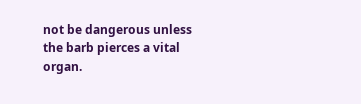not be dangerous unless the barb pierces a vital organ.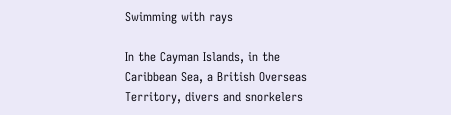Swimming with rays

In the Cayman Islands, in the Caribbean Sea, a British Overseas Territory, divers and snorkelers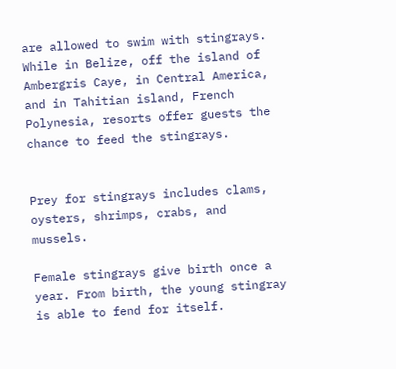are allowed to swim with stingrays. While in Belize, off the island of Ambergris Caye, in Central America, and in Tahitian island, French Polynesia, resorts offer guests the chance to feed the stingrays.


Prey for stingrays includes clams, oysters, shrimps, crabs, and mussels.

Female stingrays give birth once a year. From birth, the young stingray is able to fend for itself.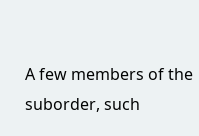A few members of the suborder, such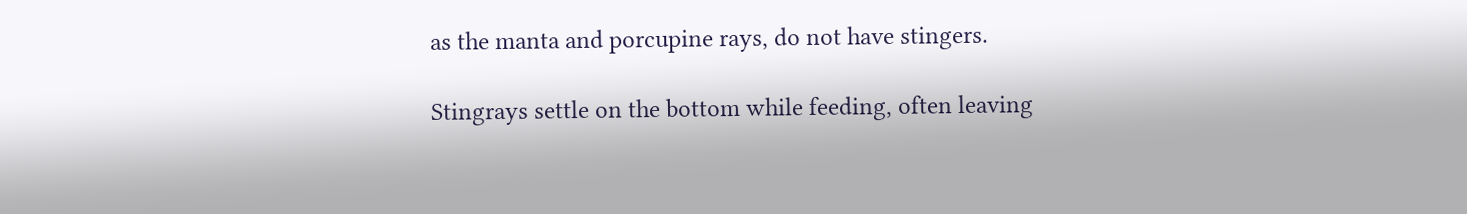as the manta and porcupine rays, do not have stingers.

Stingrays settle on the bottom while feeding, often leaving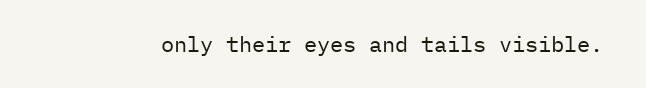only their eyes and tails visible.